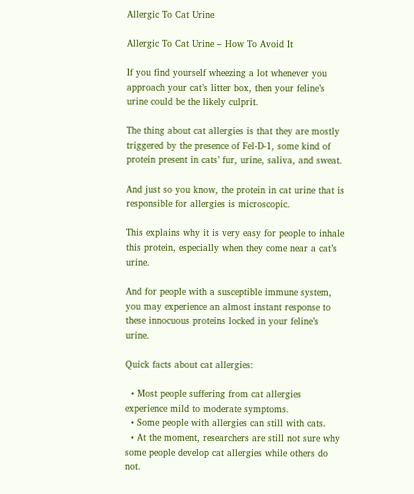Allergic To Cat Urine

Allergic To Cat Urine – How To Avoid It

If you find yourself wheezing a lot whenever you approach your cat’s litter box, then your feline’s urine could be the likely culprit.

The thing about cat allergies is that they are mostly triggered by the presence of Fel-D-1, some kind of protein present in cats’ fur, urine, saliva, and sweat.

And just so you know, the protein in cat urine that is responsible for allergies is microscopic.

This explains why it is very easy for people to inhale this protein, especially when they come near a cat’s urine.

And for people with a susceptible immune system, you may experience an almost instant response to these innocuous proteins locked in your feline’s urine.

Quick facts about cat allergies:

  • Most people suffering from cat allergies experience mild to moderate symptoms.
  • Some people with allergies can still with cats.
  • At the moment, researchers are still not sure why some people develop cat allergies while others do not.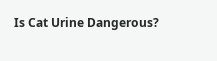Is Cat Urine Dangerous?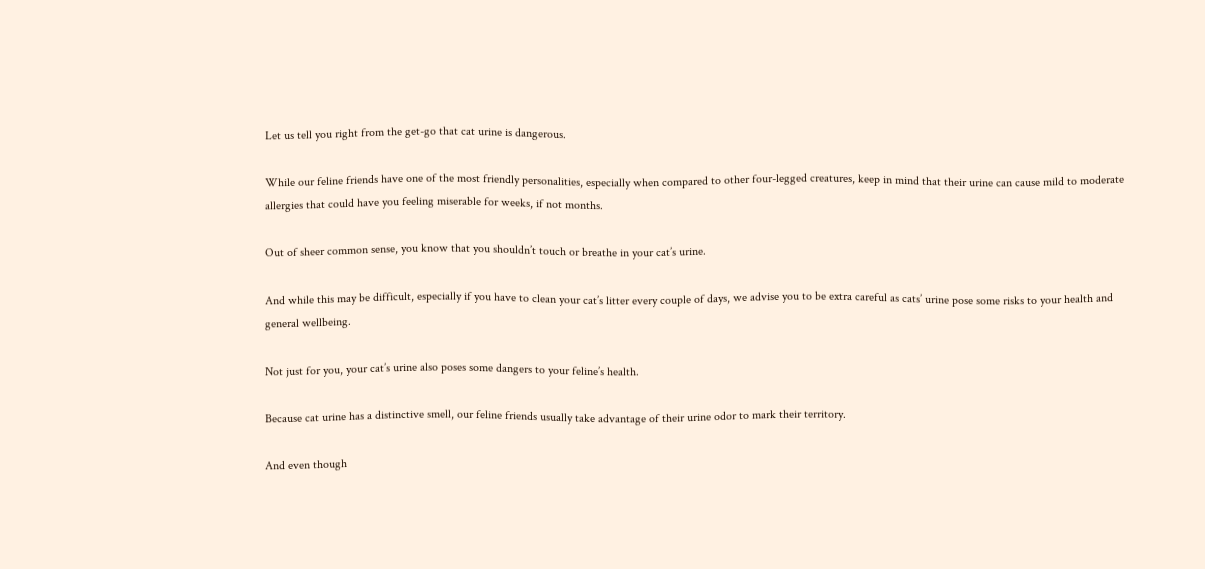Let us tell you right from the get-go that cat urine is dangerous.

While our feline friends have one of the most friendly personalities, especially when compared to other four-legged creatures, keep in mind that their urine can cause mild to moderate allergies that could have you feeling miserable for weeks, if not months.

Out of sheer common sense, you know that you shouldn’t touch or breathe in your cat’s urine.

And while this may be difficult, especially if you have to clean your cat’s litter every couple of days, we advise you to be extra careful as cats’ urine pose some risks to your health and general wellbeing.

Not just for you, your cat’s urine also poses some dangers to your feline’s health.

Because cat urine has a distinctive smell, our feline friends usually take advantage of their urine odor to mark their territory.

And even though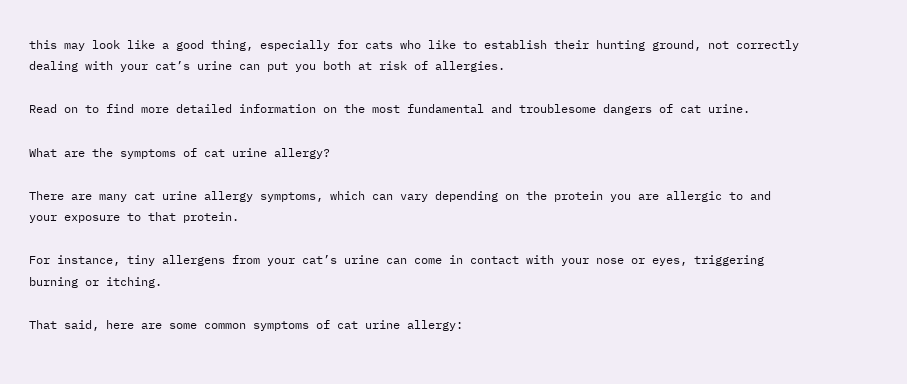this may look like a good thing, especially for cats who like to establish their hunting ground, not correctly dealing with your cat’s urine can put you both at risk of allergies.

Read on to find more detailed information on the most fundamental and troublesome dangers of cat urine.

What are the symptoms of cat urine allergy?

There are many cat urine allergy symptoms, which can vary depending on the protein you are allergic to and your exposure to that protein.

For instance, tiny allergens from your cat’s urine can come in contact with your nose or eyes, triggering burning or itching.

That said, here are some common symptoms of cat urine allergy: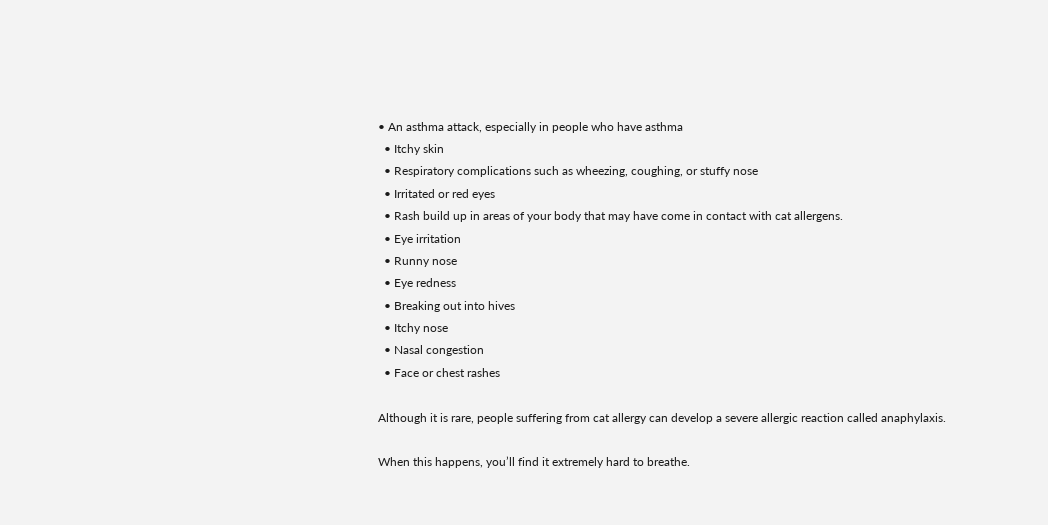• An asthma attack, especially in people who have asthma
  • Itchy skin
  • Respiratory complications such as wheezing, coughing, or stuffy nose
  • Irritated or red eyes
  • Rash build up in areas of your body that may have come in contact with cat allergens.
  • Eye irritation
  • Runny nose
  • Eye redness
  • Breaking out into hives
  • Itchy nose
  • Nasal congestion
  • Face or chest rashes

Although it is rare, people suffering from cat allergy can develop a severe allergic reaction called anaphylaxis.

When this happens, you’ll find it extremely hard to breathe.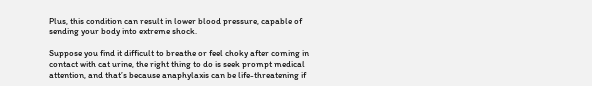Plus, this condition can result in lower blood pressure, capable of sending your body into extreme shock.

Suppose you find it difficult to breathe or feel choky after coming in contact with cat urine, the right thing to do is seek prompt medical attention, and that’s because anaphylaxis can be life-threatening if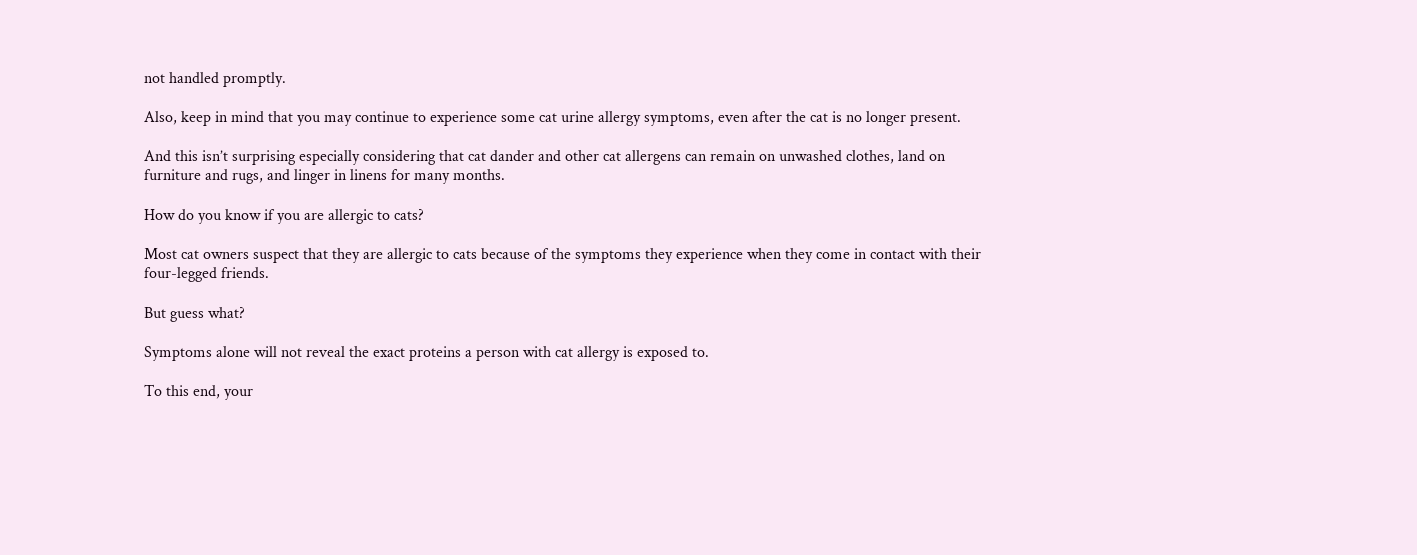not handled promptly.

Also, keep in mind that you may continue to experience some cat urine allergy symptoms, even after the cat is no longer present.

And this isn’t surprising especially considering that cat dander and other cat allergens can remain on unwashed clothes, land on furniture and rugs, and linger in linens for many months.

How do you know if you are allergic to cats?

Most cat owners suspect that they are allergic to cats because of the symptoms they experience when they come in contact with their four-legged friends.

But guess what?

Symptoms alone will not reveal the exact proteins a person with cat allergy is exposed to.

To this end, your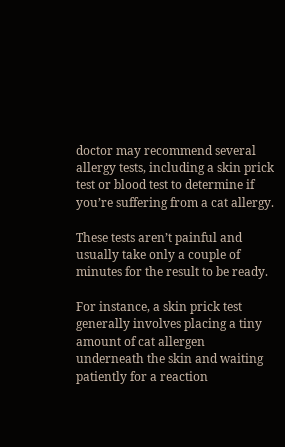doctor may recommend several allergy tests, including a skin prick test or blood test to determine if you’re suffering from a cat allergy.

These tests aren’t painful and usually take only a couple of minutes for the result to be ready.

For instance, a skin prick test generally involves placing a tiny amount of cat allergen underneath the skin and waiting patiently for a reaction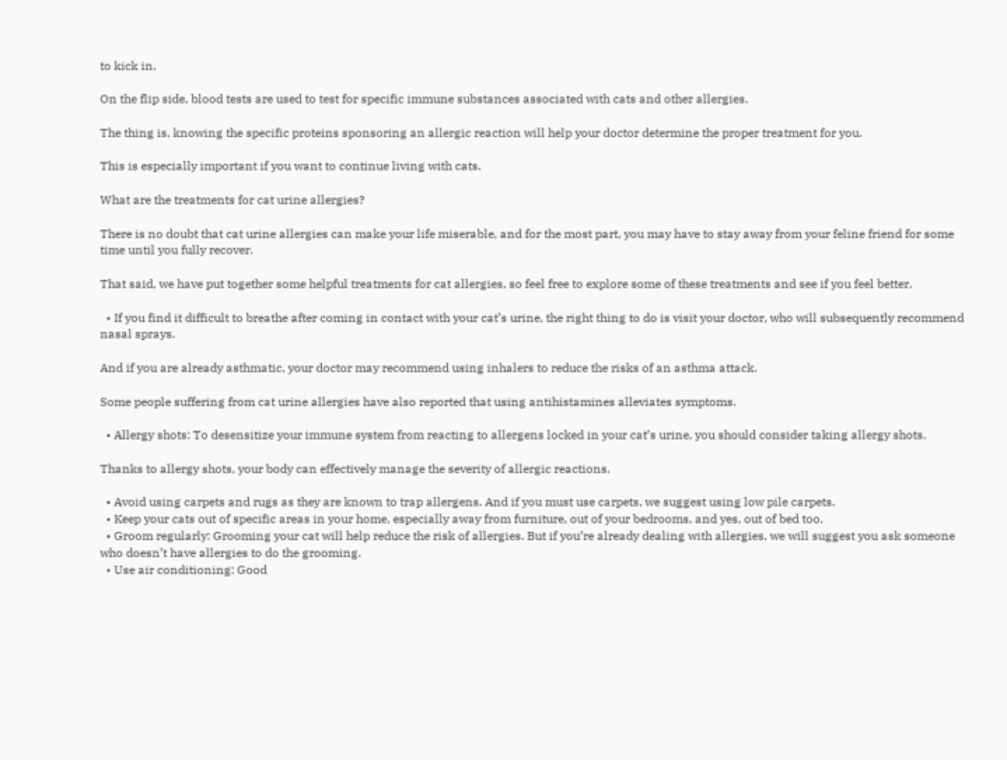to kick in.

On the flip side, blood tests are used to test for specific immune substances associated with cats and other allergies.

The thing is, knowing the specific proteins sponsoring an allergic reaction will help your doctor determine the proper treatment for you.

This is especially important if you want to continue living with cats.

What are the treatments for cat urine allergies?

There is no doubt that cat urine allergies can make your life miserable, and for the most part, you may have to stay away from your feline friend for some time until you fully recover.

That said, we have put together some helpful treatments for cat allergies, so feel free to explore some of these treatments and see if you feel better.

  • If you find it difficult to breathe after coming in contact with your cat’s urine, the right thing to do is visit your doctor, who will subsequently recommend nasal sprays.

And if you are already asthmatic, your doctor may recommend using inhalers to reduce the risks of an asthma attack.

Some people suffering from cat urine allergies have also reported that using antihistamines alleviates symptoms.

  • Allergy shots: To desensitize your immune system from reacting to allergens locked in your cat’s urine, you should consider taking allergy shots.

Thanks to allergy shots, your body can effectively manage the severity of allergic reactions.

  • Avoid using carpets and rugs as they are known to trap allergens. And if you must use carpets, we suggest using low pile carpets.
  • Keep your cats out of specific areas in your home, especially away from furniture, out of your bedrooms, and yes, out of bed too.
  • Groom regularly: Grooming your cat will help reduce the risk of allergies. But if you’re already dealing with allergies, we will suggest you ask someone who doesn’t have allergies to do the grooming.
  • Use air conditioning: Good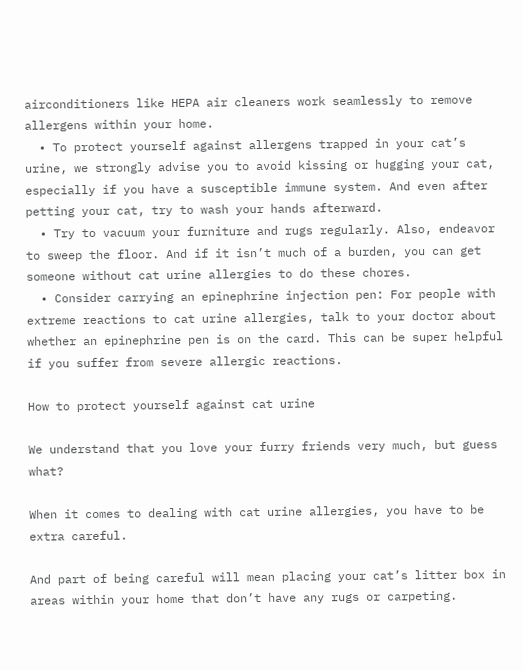airconditioners like HEPA air cleaners work seamlessly to remove allergens within your home.
  • To protect yourself against allergens trapped in your cat’s urine, we strongly advise you to avoid kissing or hugging your cat, especially if you have a susceptible immune system. And even after petting your cat, try to wash your hands afterward.
  • Try to vacuum your furniture and rugs regularly. Also, endeavor to sweep the floor. And if it isn’t much of a burden, you can get someone without cat urine allergies to do these chores.
  • Consider carrying an epinephrine injection pen: For people with extreme reactions to cat urine allergies, talk to your doctor about whether an epinephrine pen is on the card. This can be super helpful if you suffer from severe allergic reactions.

How to protect yourself against cat urine

We understand that you love your furry friends very much, but guess what?

When it comes to dealing with cat urine allergies, you have to be extra careful.

And part of being careful will mean placing your cat’s litter box in areas within your home that don’t have any rugs or carpeting.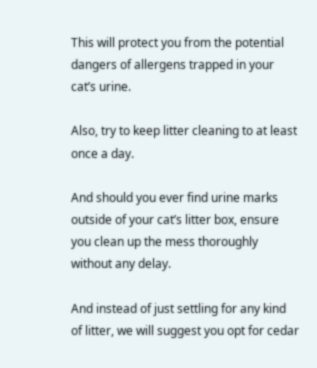This will protect you from the potential dangers of allergens trapped in your cat’s urine.

Also, try to keep litter cleaning to at least once a day.

And should you ever find urine marks outside of your cat’s litter box, ensure you clean up the mess thoroughly without any delay.

And instead of just settling for any kind of litter, we will suggest you opt for cedar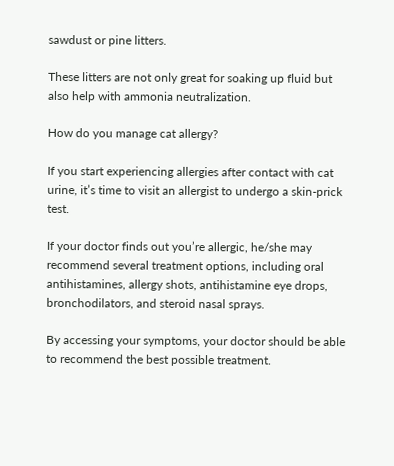sawdust or pine litters.

These litters are not only great for soaking up fluid but also help with ammonia neutralization.

How do you manage cat allergy?

If you start experiencing allergies after contact with cat urine, it’s time to visit an allergist to undergo a skin-prick test.

If your doctor finds out you’re allergic, he/she may recommend several treatment options, including oral antihistamines, allergy shots, antihistamine eye drops, bronchodilators, and steroid nasal sprays.

By accessing your symptoms, your doctor should be able to recommend the best possible treatment.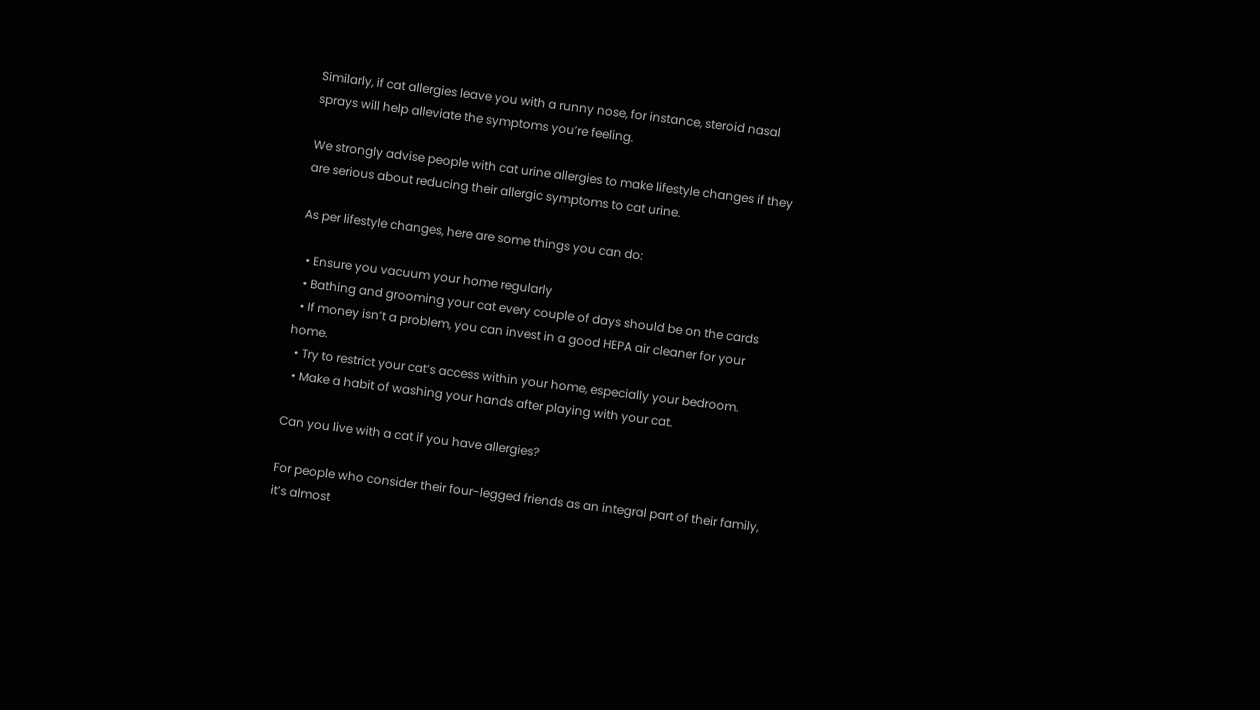Similarly, if cat allergies leave you with a runny nose, for instance, steroid nasal sprays will help alleviate the symptoms you’re feeling.

We strongly advise people with cat urine allergies to make lifestyle changes if they are serious about reducing their allergic symptoms to cat urine.

As per lifestyle changes, here are some things you can do:

  • Ensure you vacuum your home regularly
  • Bathing and grooming your cat every couple of days should be on the cards
  • If money isn’t a problem, you can invest in a good HEPA air cleaner for your home.
  • Try to restrict your cat’s access within your home, especially your bedroom.
  • Make a habit of washing your hands after playing with your cat.

Can you live with a cat if you have allergies?

For people who consider their four-legged friends as an integral part of their family, it’s almost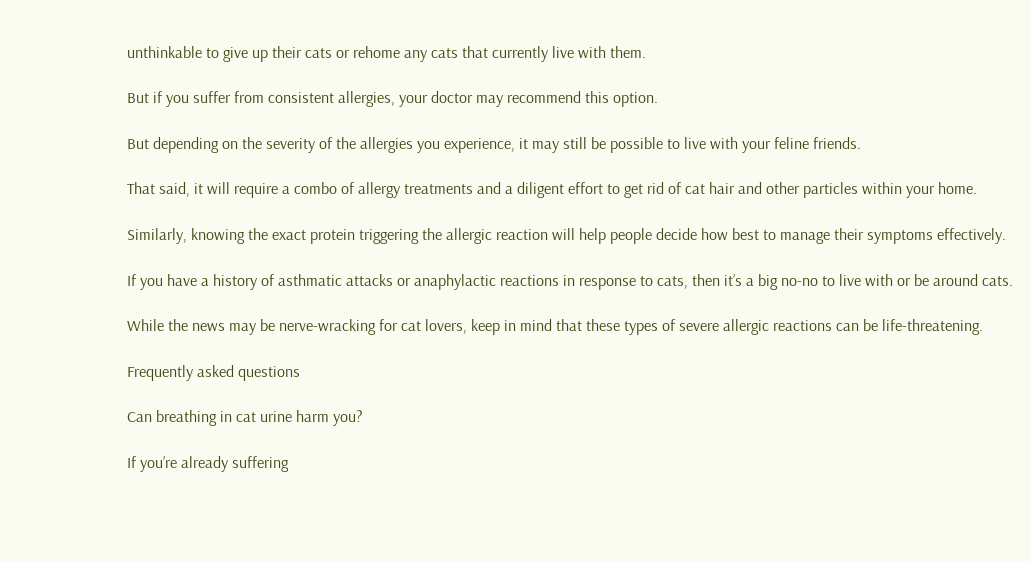unthinkable to give up their cats or rehome any cats that currently live with them.

But if you suffer from consistent allergies, your doctor may recommend this option.

But depending on the severity of the allergies you experience, it may still be possible to live with your feline friends.

That said, it will require a combo of allergy treatments and a diligent effort to get rid of cat hair and other particles within your home.

Similarly, knowing the exact protein triggering the allergic reaction will help people decide how best to manage their symptoms effectively.

If you have a history of asthmatic attacks or anaphylactic reactions in response to cats, then it’s a big no-no to live with or be around cats.

While the news may be nerve-wracking for cat lovers, keep in mind that these types of severe allergic reactions can be life-threatening.

Frequently asked questions

Can breathing in cat urine harm you?

If you’re already suffering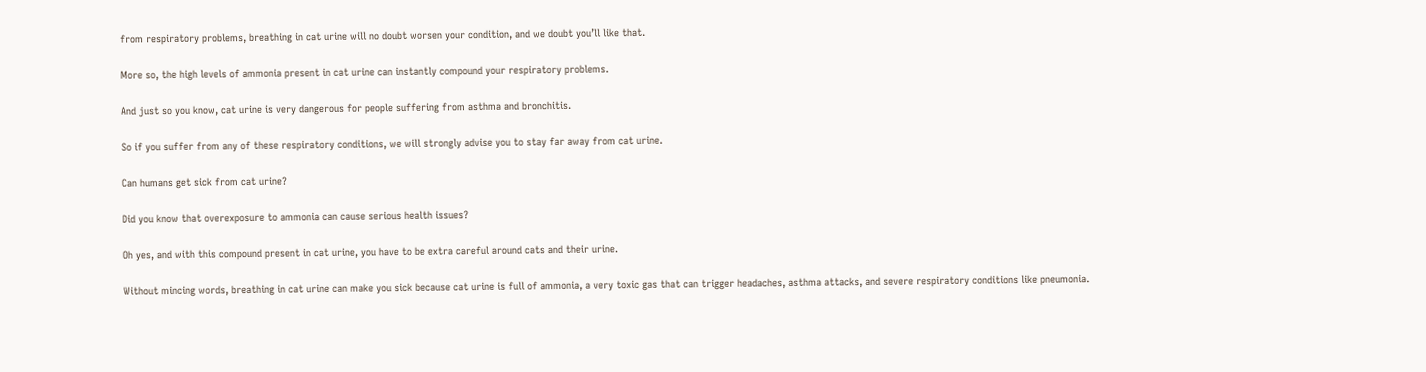from respiratory problems, breathing in cat urine will no doubt worsen your condition, and we doubt you’ll like that.

More so, the high levels of ammonia present in cat urine can instantly compound your respiratory problems.

And just so you know, cat urine is very dangerous for people suffering from asthma and bronchitis.

So if you suffer from any of these respiratory conditions, we will strongly advise you to stay far away from cat urine.

Can humans get sick from cat urine?

Did you know that overexposure to ammonia can cause serious health issues?

Oh yes, and with this compound present in cat urine, you have to be extra careful around cats and their urine.

Without mincing words, breathing in cat urine can make you sick because cat urine is full of ammonia, a very toxic gas that can trigger headaches, asthma attacks, and severe respiratory conditions like pneumonia.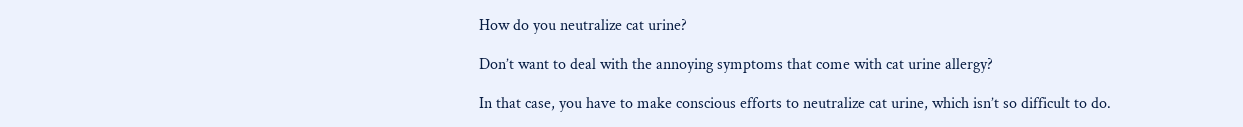How do you neutralize cat urine?

Don’t want to deal with the annoying symptoms that come with cat urine allergy?

In that case, you have to make conscious efforts to neutralize cat urine, which isn’t so difficult to do.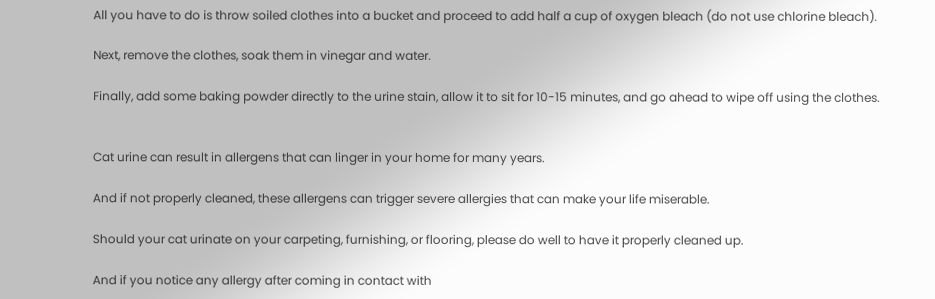All you have to do is throw soiled clothes into a bucket and proceed to add half a cup of oxygen bleach (do not use chlorine bleach).

Next, remove the clothes, soak them in vinegar and water.

Finally, add some baking powder directly to the urine stain, allow it to sit for 10-15 minutes, and go ahead to wipe off using the clothes.


Cat urine can result in allergens that can linger in your home for many years.

And if not properly cleaned, these allergens can trigger severe allergies that can make your life miserable.

Should your cat urinate on your carpeting, furnishing, or flooring, please do well to have it properly cleaned up.

And if you notice any allergy after coming in contact with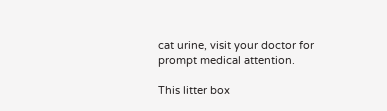cat urine, visit your doctor for prompt medical attention.

This litter box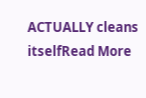ACTUALLY cleans itselfRead More